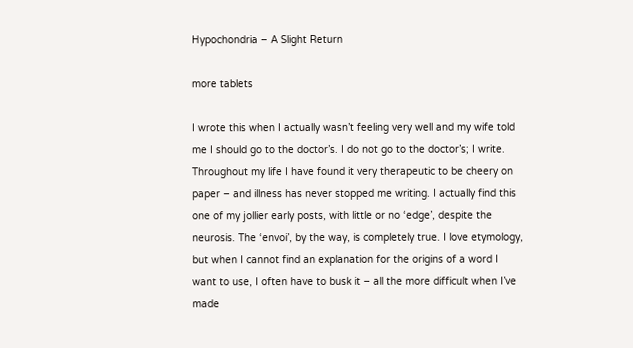Hypochondria – A Slight Return

more tablets

I wrote this when I actually wasn’t feeling very well and my wife told me I should go to the doctor’s. I do not go to the doctor’s; I write. Throughout my life I have found it very therapeutic to be cheery on paper – and illness has never stopped me writing. I actually find this one of my jollier early posts, with little or no ‘edge’, despite the neurosis. The ‘envoi’, by the way, is completely true. I love etymology, but when I cannot find an explanation for the origins of a word I want to use, I often have to busk it – all the more difficult when I’ve made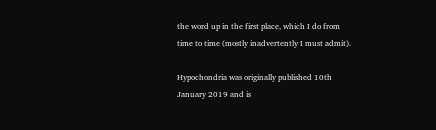the word up in the first place, which I do from time to time (mostly inadvertently I must admit).

Hypochondria was originally published 10th January 2019 and is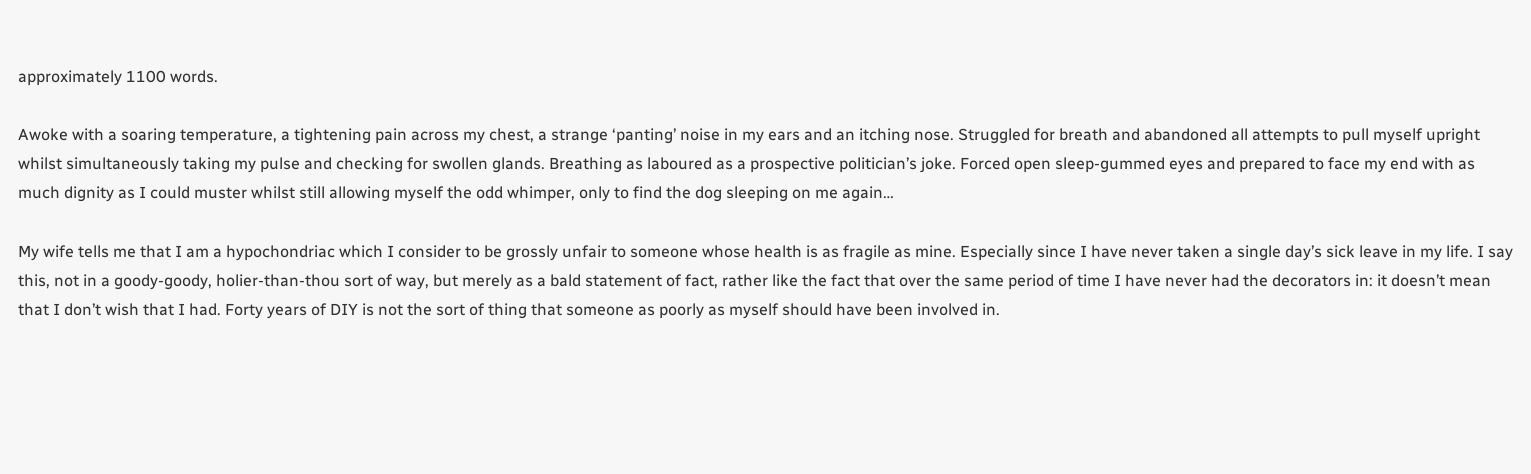approximately 1100 words.

Awoke with a soaring temperature, a tightening pain across my chest, a strange ‘panting’ noise in my ears and an itching nose. Struggled for breath and abandoned all attempts to pull myself upright whilst simultaneously taking my pulse and checking for swollen glands. Breathing as laboured as a prospective politician’s joke. Forced open sleep-gummed eyes and prepared to face my end with as much dignity as I could muster whilst still allowing myself the odd whimper, only to find the dog sleeping on me again…

My wife tells me that I am a hypochondriac which I consider to be grossly unfair to someone whose health is as fragile as mine. Especially since I have never taken a single day’s sick leave in my life. I say this, not in a goody-goody, holier-than-thou sort of way, but merely as a bald statement of fact, rather like the fact that over the same period of time I have never had the decorators in: it doesn’t mean that I don’t wish that I had. Forty years of DIY is not the sort of thing that someone as poorly as myself should have been involved in.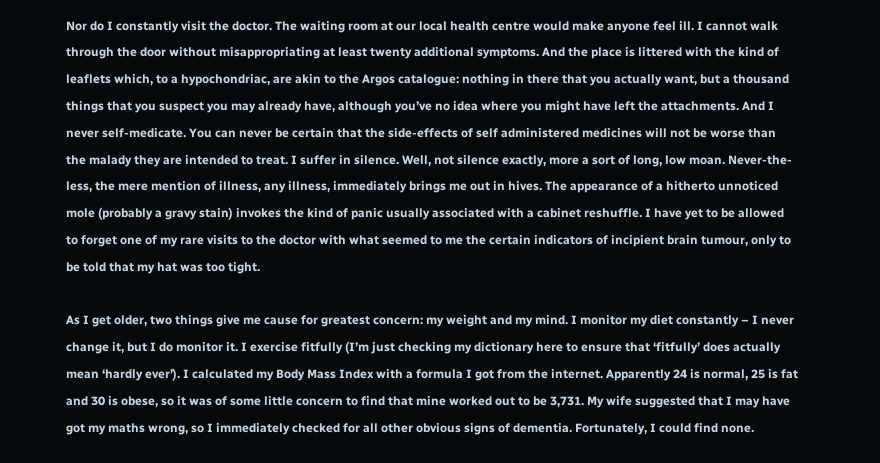Nor do I constantly visit the doctor. The waiting room at our local health centre would make anyone feel ill. I cannot walk through the door without misappropriating at least twenty additional symptoms. And the place is littered with the kind of leaflets which, to a hypochondriac, are akin to the Argos catalogue: nothing in there that you actually want, but a thousand things that you suspect you may already have, although you’ve no idea where you might have left the attachments. And I never self-medicate. You can never be certain that the side-effects of self administered medicines will not be worse than the malady they are intended to treat. I suffer in silence. Well, not silence exactly, more a sort of long, low moan. Never-the-less, the mere mention of illness, any illness, immediately brings me out in hives. The appearance of a hitherto unnoticed mole (probably a gravy stain) invokes the kind of panic usually associated with a cabinet reshuffle. I have yet to be allowed to forget one of my rare visits to the doctor with what seemed to me the certain indicators of incipient brain tumour, only to be told that my hat was too tight.

As I get older, two things give me cause for greatest concern: my weight and my mind. I monitor my diet constantly – I never change it, but I do monitor it. I exercise fitfully (I’m just checking my dictionary here to ensure that ‘fitfully’ does actually mean ‘hardly ever’). I calculated my Body Mass Index with a formula I got from the internet. Apparently 24 is normal, 25 is fat and 30 is obese, so it was of some little concern to find that mine worked out to be 3,731. My wife suggested that I may have got my maths wrong, so I immediately checked for all other obvious signs of dementia. Fortunately, I could find none.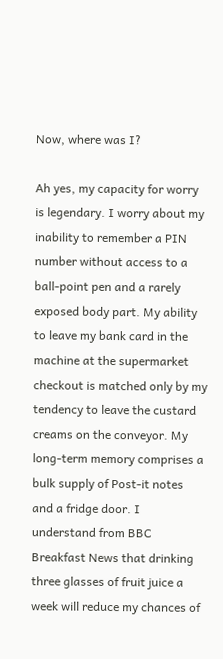Now, where was I?

Ah yes, my capacity for worry is legendary. I worry about my inability to remember a PIN number without access to a ball-point pen and a rarely exposed body part. My ability to leave my bank card in the machine at the supermarket checkout is matched only by my tendency to leave the custard creams on the conveyor. My long-term memory comprises a bulk supply of Post-it notes and a fridge door. I understand from BBC Breakfast News that drinking three glasses of fruit juice a week will reduce my chances of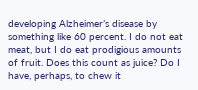developing Alzheimer’s disease by something like 60 percent. I do not eat meat, but I do eat prodigious amounts of fruit. Does this count as juice? Do I have, perhaps, to chew it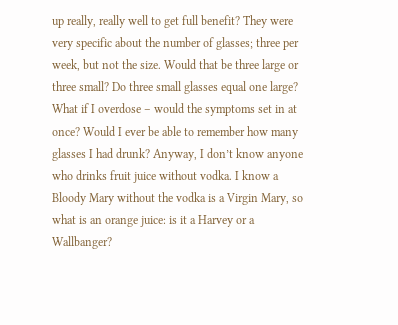up really, really well to get full benefit? They were very specific about the number of glasses; three per week, but not the size. Would that be three large or three small? Do three small glasses equal one large? What if I overdose – would the symptoms set in at once? Would I ever be able to remember how many glasses I had drunk? Anyway, I don’t know anyone who drinks fruit juice without vodka. I know a Bloody Mary without the vodka is a Virgin Mary, so what is an orange juice: is it a Harvey or a Wallbanger?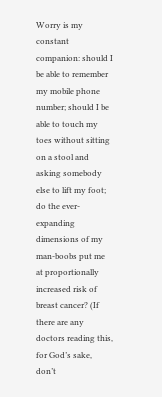Worry is my constant companion: should I be able to remember my mobile phone number; should I be able to touch my toes without sitting on a stool and asking somebody else to lift my foot; do the ever-expanding dimensions of my man-boobs put me at proportionally increased risk of breast cancer? (If there are any doctors reading this, for God’s sake, don’t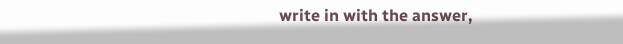write in with the answer,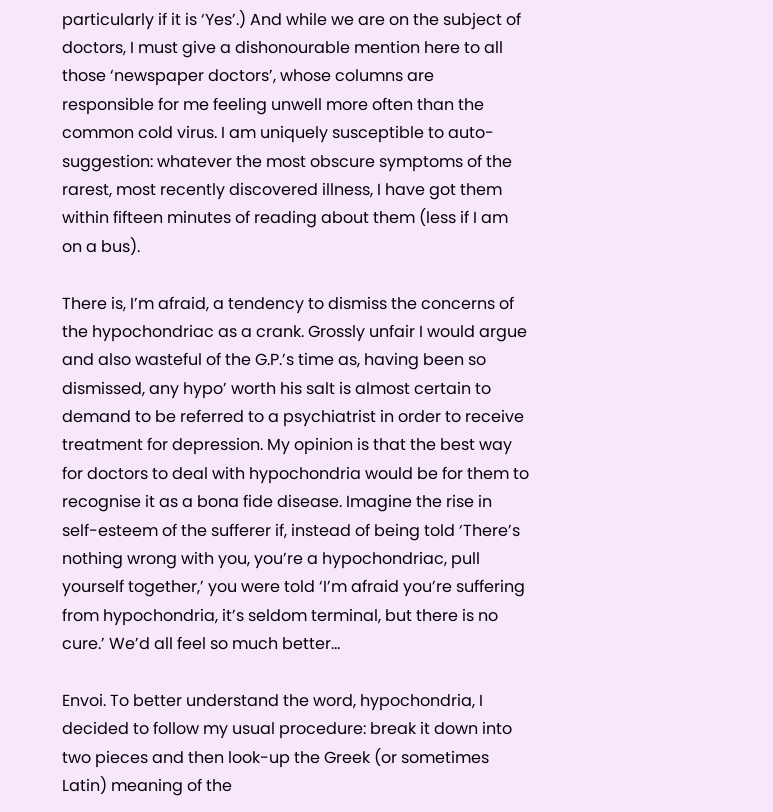particularly if it is ‘Yes’.) And while we are on the subject of doctors, I must give a dishonourable mention here to all those ‘newspaper doctors’, whose columns are responsible for me feeling unwell more often than the common cold virus. I am uniquely susceptible to auto-suggestion: whatever the most obscure symptoms of the rarest, most recently discovered illness, I have got them within fifteen minutes of reading about them (less if I am on a bus).

There is, I’m afraid, a tendency to dismiss the concerns of the hypochondriac as a crank. Grossly unfair I would argue and also wasteful of the G.P.’s time as, having been so dismissed, any hypo’ worth his salt is almost certain to demand to be referred to a psychiatrist in order to receive treatment for depression. My opinion is that the best way for doctors to deal with hypochondria would be for them to recognise it as a bona fide disease. Imagine the rise in self-esteem of the sufferer if, instead of being told ‘There’s nothing wrong with you, you’re a hypochondriac, pull yourself together,’ you were told ‘I’m afraid you’re suffering from hypochondria, it’s seldom terminal, but there is no cure.’ We’d all feel so much better…

Envoi. To better understand the word, hypochondria, I decided to follow my usual procedure: break it down into two pieces and then look-up the Greek (or sometimes Latin) meaning of the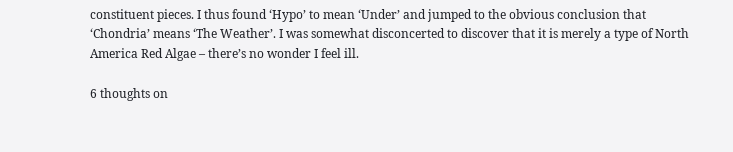constituent pieces. I thus found ‘Hypo’ to mean ‘Under’ and jumped to the obvious conclusion that ‘Chondria’ means ‘The Weather’. I was somewhat disconcerted to discover that it is merely a type of North America Red Algae – there’s no wonder I feel ill.

6 thoughts on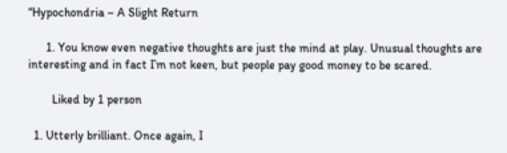“Hypochondria – A Slight Return

      1. You know even negative thoughts are just the mind at play. Unusual thoughts are interesting and in fact I’m not keen, but people pay good money to be scared.

        Liked by 1 person

  1. Utterly brilliant. Once again, I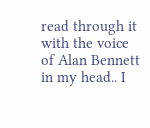read through it with the voice of Alan Bennett in my head.. I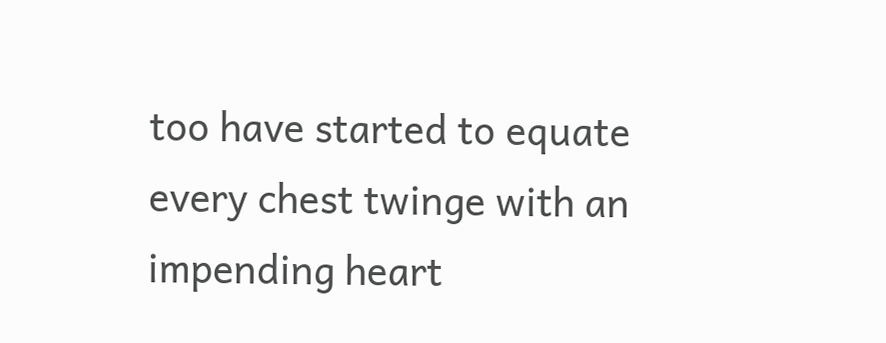too have started to equate every chest twinge with an impending heart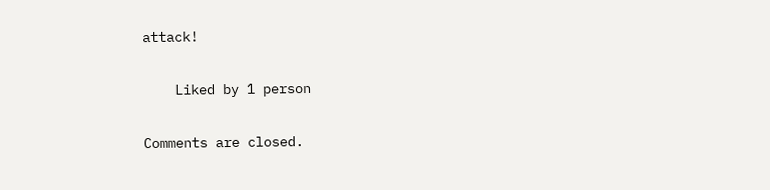attack!

    Liked by 1 person

Comments are closed.